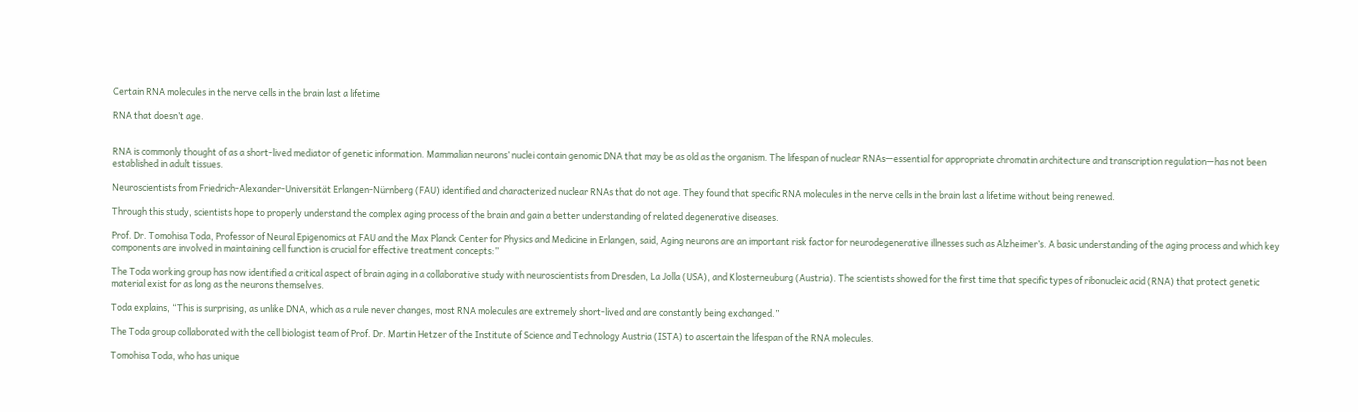Certain RNA molecules in the nerve cells in the brain last a lifetime

RNA that doesn’t age.


RNA is commonly thought of as a short-lived mediator of genetic information. Mammalian neurons’ nuclei contain genomic DNA that may be as old as the organism. The lifespan of nuclear RNAs—essential for appropriate chromatin architecture and transcription regulation—has not been established in adult tissues.

Neuroscientists from Friedrich-Alexander-Universität Erlangen-Nürnberg (FAU) identified and characterized nuclear RNAs that do not age. They found that specific RNA molecules in the nerve cells in the brain last a lifetime without being renewed.

Through this study, scientists hope to properly understand the complex aging process of the brain and gain a better understanding of related degenerative diseases.

Prof. Dr. Tomohisa Toda, Professor of Neural Epigenomics at FAU and the Max Planck Center for Physics and Medicine in Erlangen, said, Aging neurons are an important risk factor for neurodegenerative illnesses such as Alzheimer’s. A basic understanding of the aging process and which key components are involved in maintaining cell function is crucial for effective treatment concepts:”

The Toda working group has now identified a critical aspect of brain aging in a collaborative study with neuroscientists from Dresden, La Jolla (USA), and Klosterneuburg (Austria). The scientists showed for the first time that specific types of ribonucleic acid (RNA) that protect genetic material exist for as long as the neurons themselves.

Toda explains, “This is surprising, as unlike DNA, which as a rule never changes, most RNA molecules are extremely short-lived and are constantly being exchanged.”

The Toda group collaborated with the cell biologist team of Prof. Dr. Martin Hetzer of the Institute of Science and Technology Austria (ISTA) to ascertain the lifespan of the RNA molecules.

Tomohisa Toda, who has unique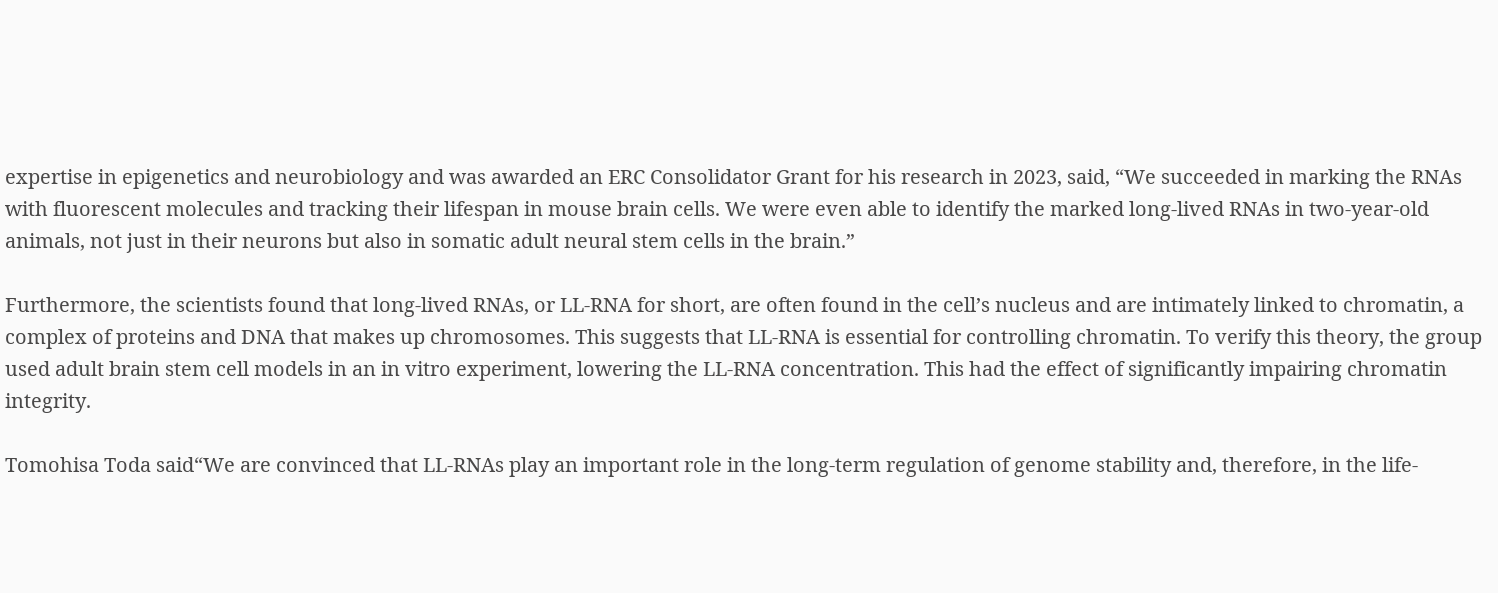expertise in epigenetics and neurobiology and was awarded an ERC Consolidator Grant for his research in 2023, said, “We succeeded in marking the RNAs with fluorescent molecules and tracking their lifespan in mouse brain cells. We were even able to identify the marked long-lived RNAs in two-year-old animals, not just in their neurons but also in somatic adult neural stem cells in the brain.”

Furthermore, the scientists found that long-lived RNAs, or LL-RNA for short, are often found in the cell’s nucleus and are intimately linked to chromatin, a complex of proteins and DNA that makes up chromosomes. This suggests that LL-RNA is essential for controlling chromatin. To verify this theory, the group used adult brain stem cell models in an in vitro experiment, lowering the LL-RNA concentration. This had the effect of significantly impairing chromatin integrity.

Tomohisa Toda said“We are convinced that LL-RNAs play an important role in the long-term regulation of genome stability and, therefore, in the life-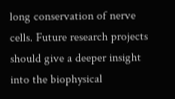long conservation of nerve cells. Future research projects should give a deeper insight into the biophysical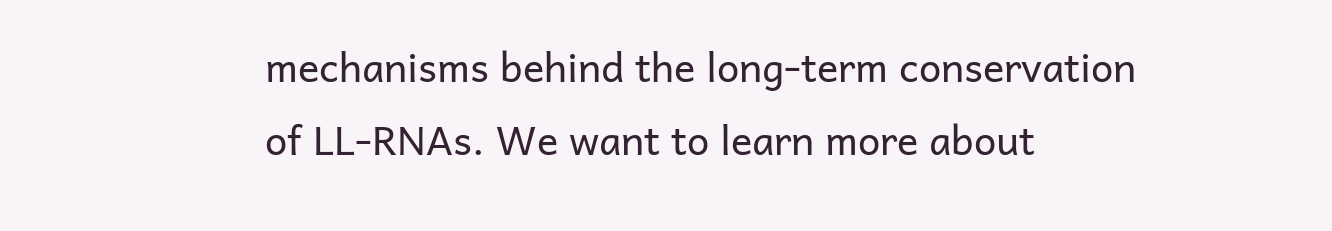mechanisms behind the long-term conservation of LL-RNAs. We want to learn more about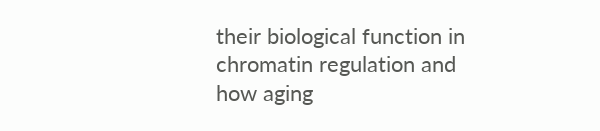their biological function in chromatin regulation and how aging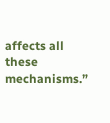affects all these mechanisms.”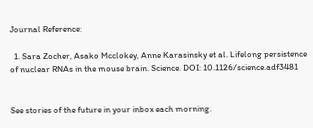Journal Reference:

  1. Sara Zocher, Asako Mcclokey, Anne Karasinsky et al. Lifelong persistence of nuclear RNAs in the mouse brain. Science. DOI: 10.1126/science.adf3481


See stories of the future in your inbox each morning.